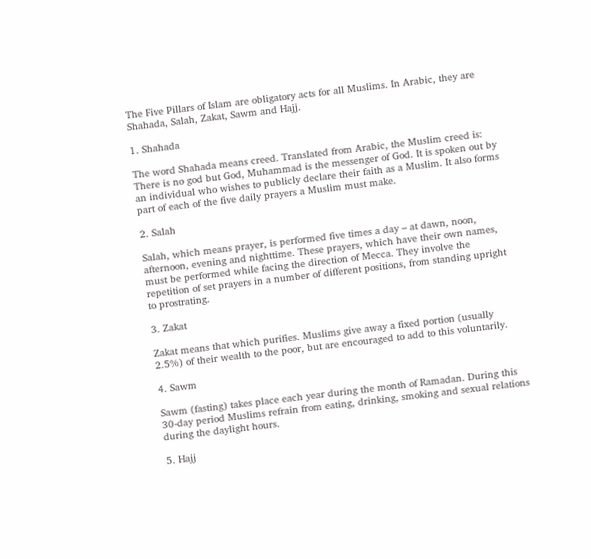The Five Pillars of Islam are obligatory acts for all Muslims. In Arabic, they are Shahada, Salah, Zakat, Sawm and Hajj.

1. Shahada

The word Shahada means creed. Translated from Arabic, the Muslim creed is: There is no god but God, Muhammad is the messenger of God. It is spoken out by an individual who wishes to publicly declare their faith as a Muslim. It also forms part of each of the five daily prayers a Muslim must make.

2. Salah

Salah, which means prayer, is performed five times a day – at dawn, noon, afternoon, evening and nighttime. These prayers, which have their own names, must be performed while facing the direction of Mecca. They involve the repetition of set prayers in a number of different positions, from standing upright to prostrating.

3. Zakat

Zakat means that which purifies. Muslims give away a fixed portion (usually 2.5%) of their wealth to the poor, but are encouraged to add to this voluntarily.

4. Sawm

Sawm (fasting) takes place each year during the month of Ramadan. During this 30-day period Muslims refrain from eating, drinking, smoking and sexual relations during the daylight hours.

5. Hajj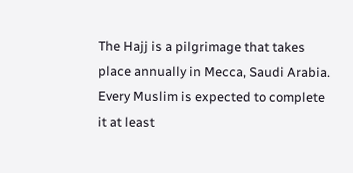The Hajj is a pilgrimage that takes place annually in Mecca, Saudi Arabia. Every Muslim is expected to complete it at least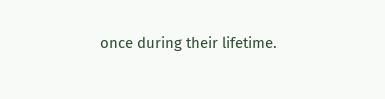once during their lifetime.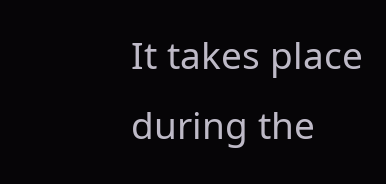It takes place during the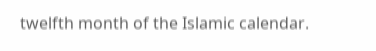twelfth month of the Islamic calendar.